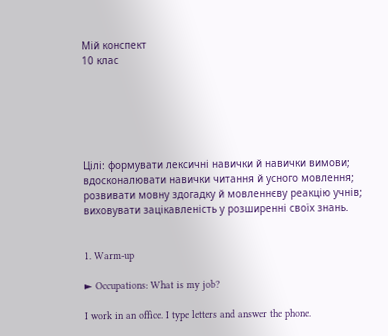Мій конспект
10 клас






Цілі: формувати лексичні навички й навички вимови; вдосконалювати навички читання й усного мовлення; розвивати мовну здогадку й мовленнєву реакцію учнів; виховувати зацікавленість у розширенні своїх знань.


1. Warm-up

► Occupations: What is my job?

I work in an office. I type letters and answer the phone.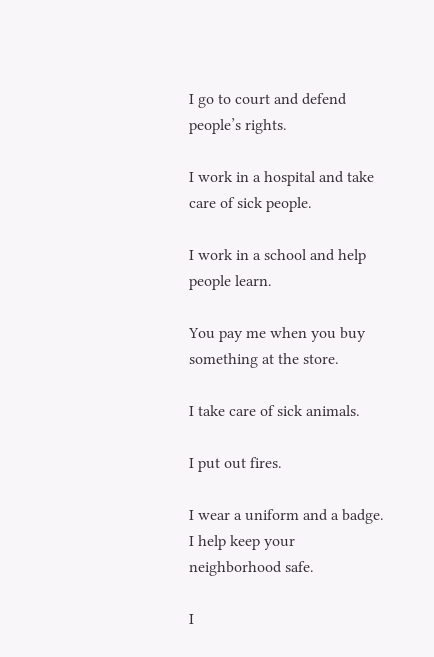I go to court and defend people’s rights.

I work in a hospital and take care of sick people.

I work in a school and help people learn.

You pay me when you buy something at the store.

I take care of sick animals.

I put out fires.

I wear a uniform and a badge. I help keep your neighborhood safe.

I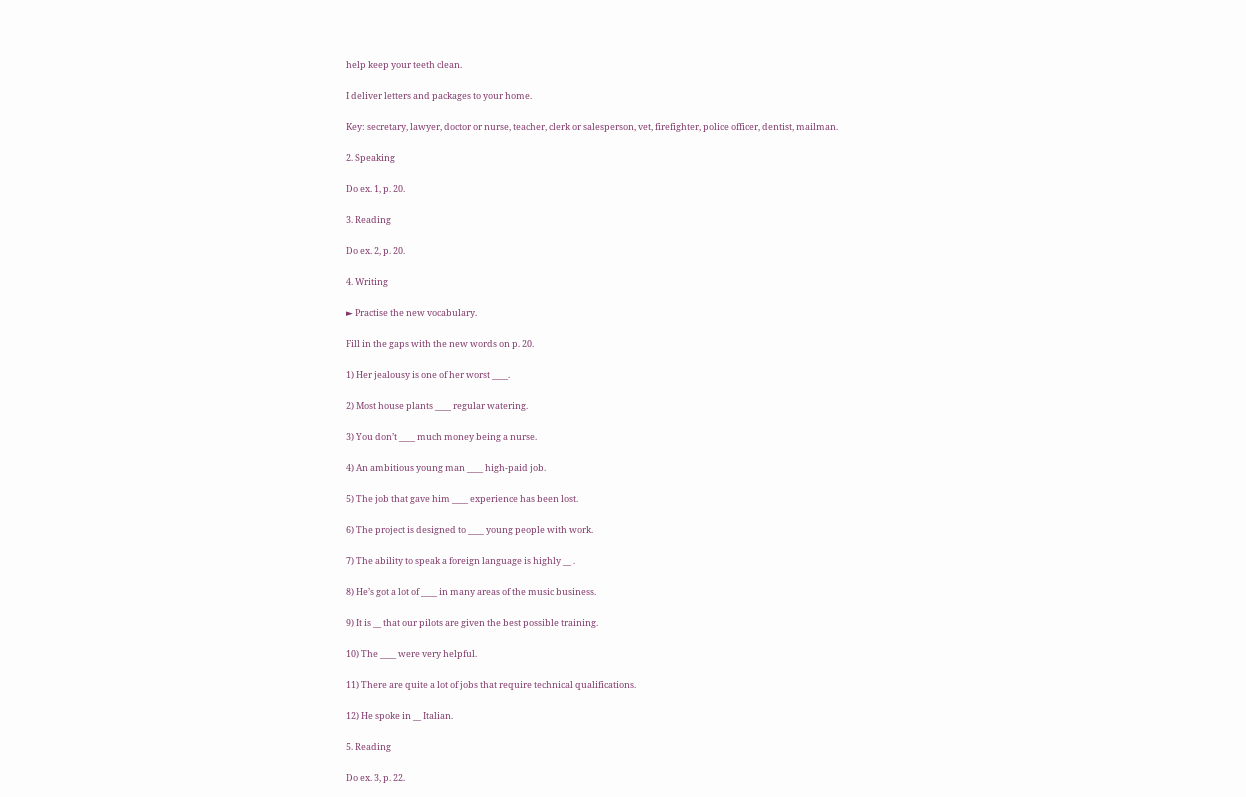help keep your teeth clean.

I deliver letters and packages to your home.

Key: secretary, lawyer, doctor or nurse, teacher, clerk or salesperson, vet, firefighter, police officer, dentist, mailman.

2. Speaking

Do ex. 1, p. 20.

3. Reading

Do ex. 2, p. 20.

4. Writing

► Practise the new vocabulary.

Fill in the gaps with the new words on p. 20.

1) Her jealousy is one of her worst ____.

2) Most house plants ____ regular watering.

3) You don’t ____ much money being a nurse.

4) An ambitious young man ____ high-paid job.

5) The job that gave him ____ experience has been lost.

6) The project is designed to ____ young people with work.

7) The ability to speak a foreign language is highly __ .

8) He’s got a lot of ____ in many areas of the music business.

9) It is __ that our pilots are given the best possible training.

10) The ____ were very helpful.

11) There are quite a lot of jobs that require technical qualifications.

12) He spoke in __ Italian.

5. Reading

Do ex. 3, p. 22.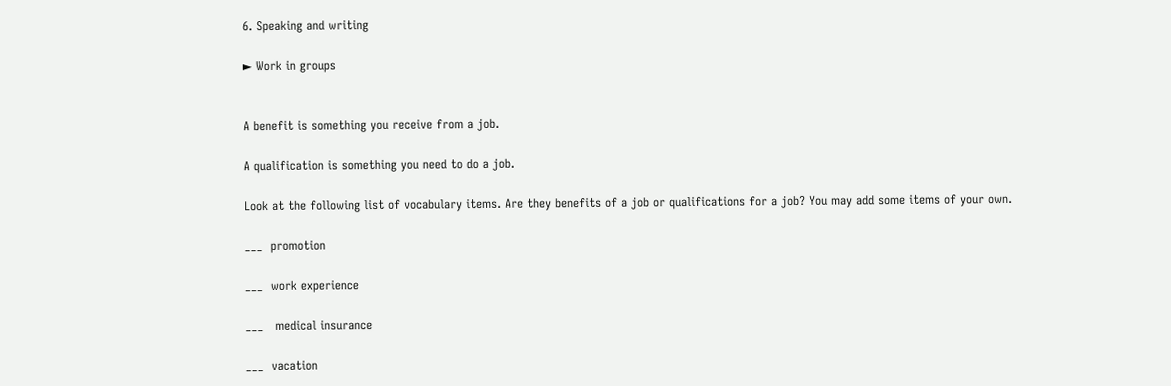6. Speaking and writing

► Work in groups


A benefit is something you receive from a job.

A qualification is something you need to do a job.

Look at the following list of vocabulary items. Are they benefits of a job or qualifications for a job? You may add some items of your own.

___  promotion

___  work experience

___   medical insurance

___  vacation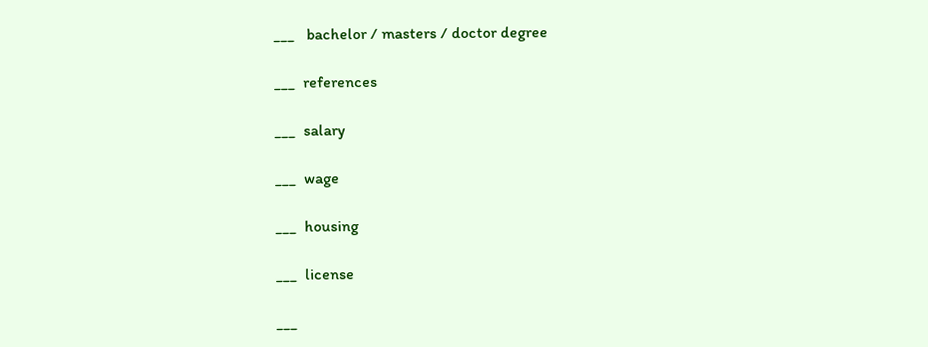___   bachelor / masters / doctor degree

___  references

___  salary

___  wage

___  housing

___  license

___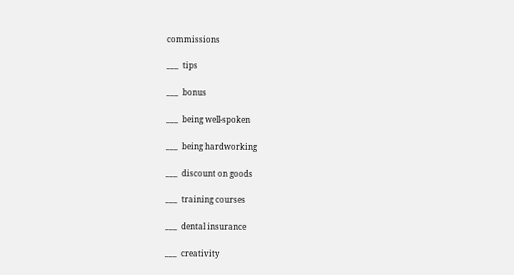commissions

___  tips

___  bonus

___  being well-spoken

___  being hardworking

___  discount on goods

___  training courses

___  dental insurance

___  creativity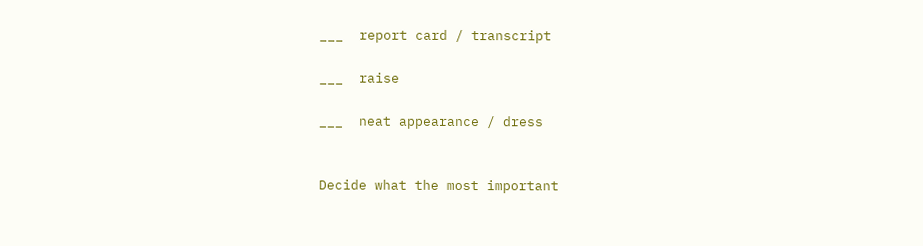___  report card / transcript

___  raise

___  neat appearance / dress


Decide what the most important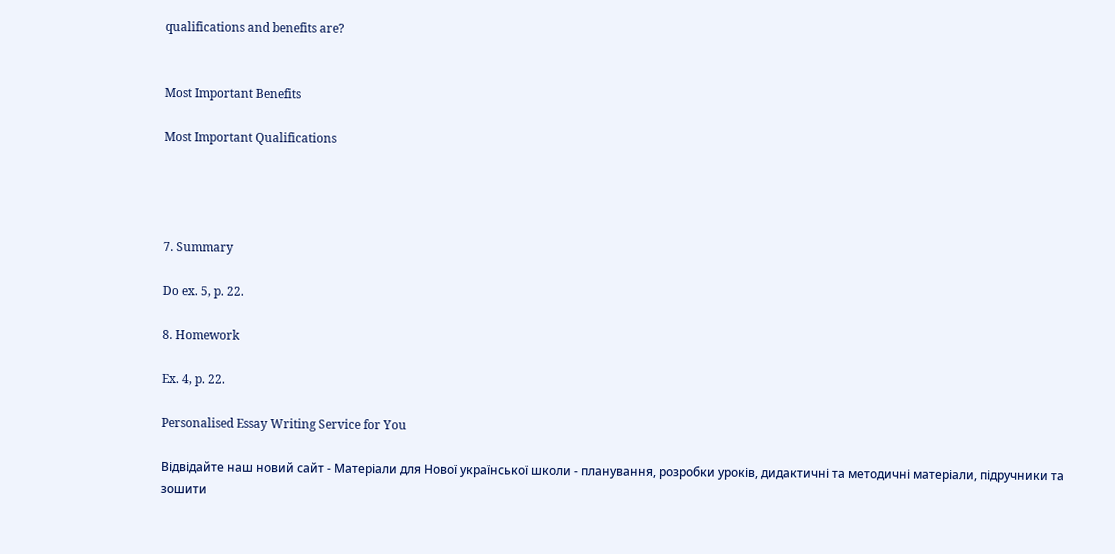qualifications and benefits are?


Most Important Benefits

Most Important Qualifications




7. Summary

Do ex. 5, p. 22.

8. Homework

Ex. 4, p. 22.

Personalised Essay Writing Service for You

Відвідайте наш новий сайт - Матеріали для Нової української школи - планування, розробки уроків, дидактичні та методичні матеріали, підручники та зошити